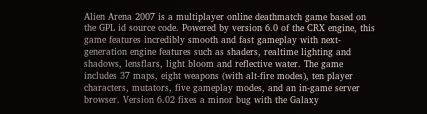Alien Arena 2007 is a multiplayer online deathmatch game based on the GPL id source code. Powered by version 6.0 of the CRX engine, this game features incredibly smooth and fast gameplay with next-generation engine features such as shaders, realtime lighting and shadows, lensflars, light bloom and reflective water. The game includes 37 maps, eight weapons (with alt-fire modes), ten player characters, mutators, five gameplay modes, and an in-game server browser. Version 6.02 fixes a minor bug with the Galaxy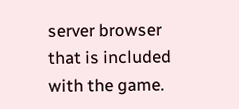server browser that is included with the game.